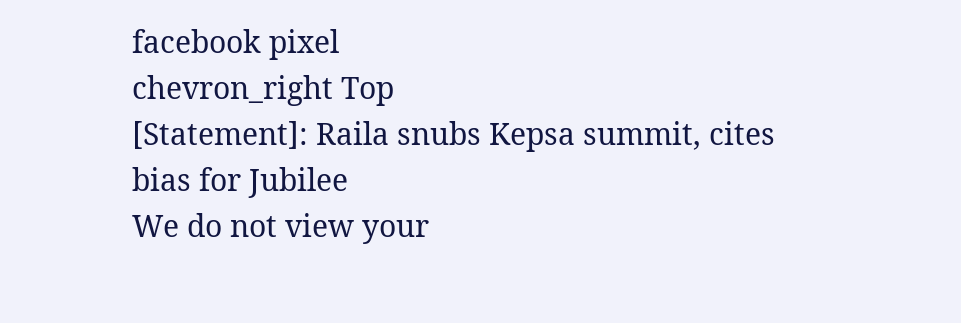facebook pixel
chevron_right Top
[Statement]: Raila snubs Kepsa summit, cites bias for Jubilee
We do not view your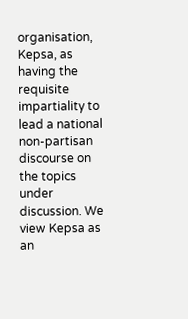organisation, Kepsa, as having the requisite impartiality to lead a national non-partisan discourse on the topics under discussion. We view Kepsa as an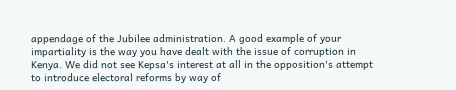appendage of the Jubilee administration. A good example of your impartiality is the way you have dealt with the issue of corruption in Kenya. We did not see Kepsa's interest at all in the opposition's attempt to introduce electoral reforms by way of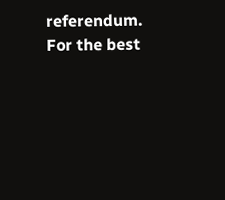referendum.
For the best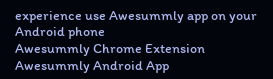experience use Awesummly app on your Android phone
Awesummly Chrome Extension Awesummly Android App